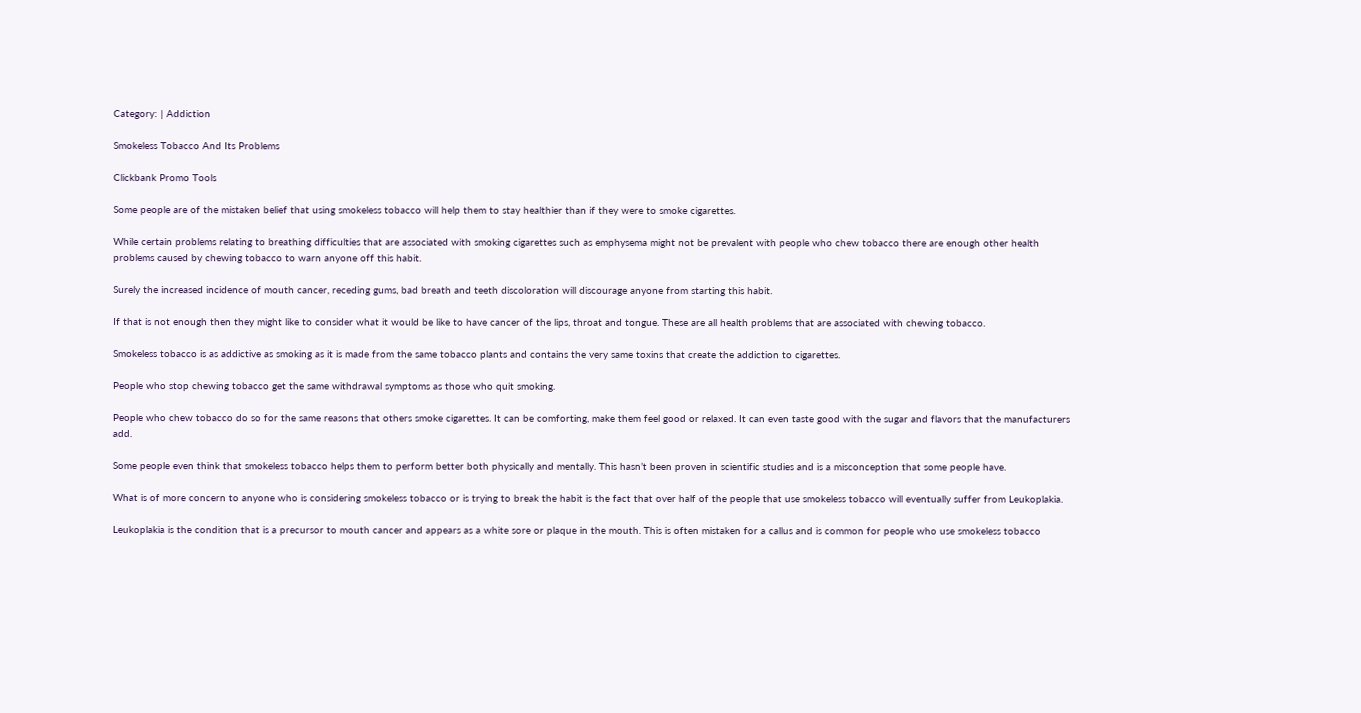Category: | Addiction

Smokeless Tobacco And Its Problems

Clickbank Promo Tools

Some people are of the mistaken belief that using smokeless tobacco will help them to stay healthier than if they were to smoke cigarettes.

While certain problems relating to breathing difficulties that are associated with smoking cigarettes such as emphysema might not be prevalent with people who chew tobacco there are enough other health problems caused by chewing tobacco to warn anyone off this habit.

Surely the increased incidence of mouth cancer, receding gums, bad breath and teeth discoloration will discourage anyone from starting this habit.

If that is not enough then they might like to consider what it would be like to have cancer of the lips, throat and tongue. These are all health problems that are associated with chewing tobacco.

Smokeless tobacco is as addictive as smoking as it is made from the same tobacco plants and contains the very same toxins that create the addiction to cigarettes.

People who stop chewing tobacco get the same withdrawal symptoms as those who quit smoking.

People who chew tobacco do so for the same reasons that others smoke cigarettes. It can be comforting, make them feel good or relaxed. It can even taste good with the sugar and flavors that the manufacturers add.

Some people even think that smokeless tobacco helps them to perform better both physically and mentally. This hasn’t been proven in scientific studies and is a misconception that some people have.

What is of more concern to anyone who is considering smokeless tobacco or is trying to break the habit is the fact that over half of the people that use smokeless tobacco will eventually suffer from Leukoplakia.

Leukoplakia is the condition that is a precursor to mouth cancer and appears as a white sore or plaque in the mouth. This is often mistaken for a callus and is common for people who use smokeless tobacco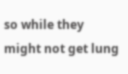so while they might not get lung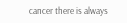cancer there is always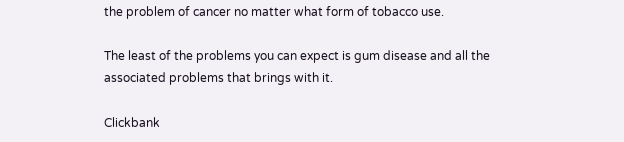the problem of cancer no matter what form of tobacco use.

The least of the problems you can expect is gum disease and all the associated problems that brings with it.

Clickbank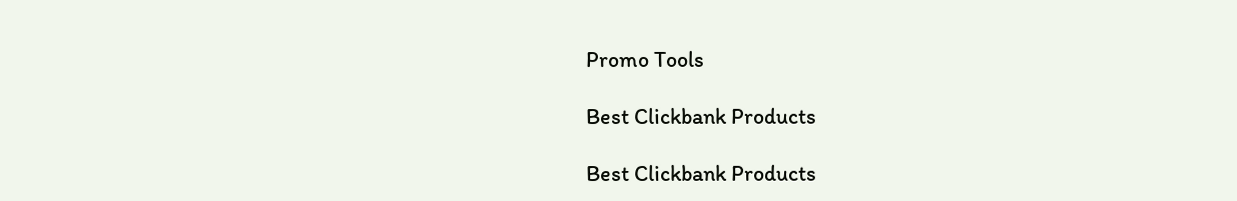Promo Tools

Best Clickbank Products

Best Clickbank Products